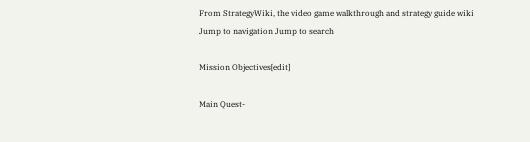From StrategyWiki, the video game walkthrough and strategy guide wiki
Jump to navigation Jump to search

Mission Objectives[edit]

Main Quest-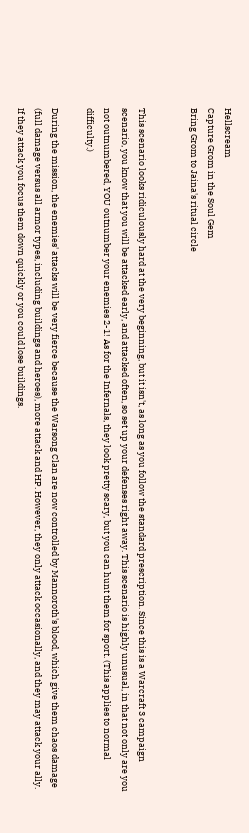Hellscream
Capture Grom in the Soul Gem
Bring Grom to Jaina's ritual circle


This scenario looks ridiculously hard at the very beginning, but it isn't, as long as you follow the standard prescription. Since this is a Warcraft 3 campaign scenario, you know that you will be attacked early, and attacked often, so set up your defenses right away. This scenario is highly unusual, in that not only are you not outnumbered, YOU outnumber your enemies 2-1! As for the Infernals, they look pretty scary, but you can hunt them for sport. (This applies to normal difficulty.)

During the mission, the enemies' attacks will be very fierce because the Warsong Clan are now controlled by Mannoroth's blood, which give them chaos damage (full damage versus all armor types, including buildings and heroes), more attack and HP. However, they only attack occasionally, and they may attack your ally. If they attack you focus them down quickly or you could lose buildings.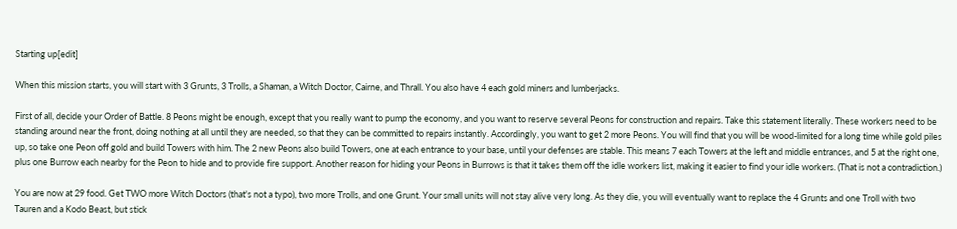Starting up[edit]

When this mission starts, you will start with 3 Grunts, 3 Trolls, a Shaman, a Witch Doctor, Cairne, and Thrall. You also have 4 each gold miners and lumberjacks.

First of all, decide your Order of Battle. 8 Peons might be enough, except that you really want to pump the economy, and you want to reserve several Peons for construction and repairs. Take this statement literally. These workers need to be standing around near the front, doing nothing at all until they are needed, so that they can be committed to repairs instantly. Accordingly, you want to get 2 more Peons. You will find that you will be wood-limited for a long time while gold piles up, so take one Peon off gold and build Towers with him. The 2 new Peons also build Towers, one at each entrance to your base, until your defenses are stable. This means 7 each Towers at the left and middle entrances, and 5 at the right one, plus one Burrow each nearby for the Peon to hide and to provide fire support. Another reason for hiding your Peons in Burrows is that it takes them off the idle workers list, making it easier to find your idle workers. (That is not a contradiction.)

You are now at 29 food. Get TWO more Witch Doctors (that's not a typo), two more Trolls, and one Grunt. Your small units will not stay alive very long. As they die, you will eventually want to replace the 4 Grunts and one Troll with two Tauren and a Kodo Beast, but stick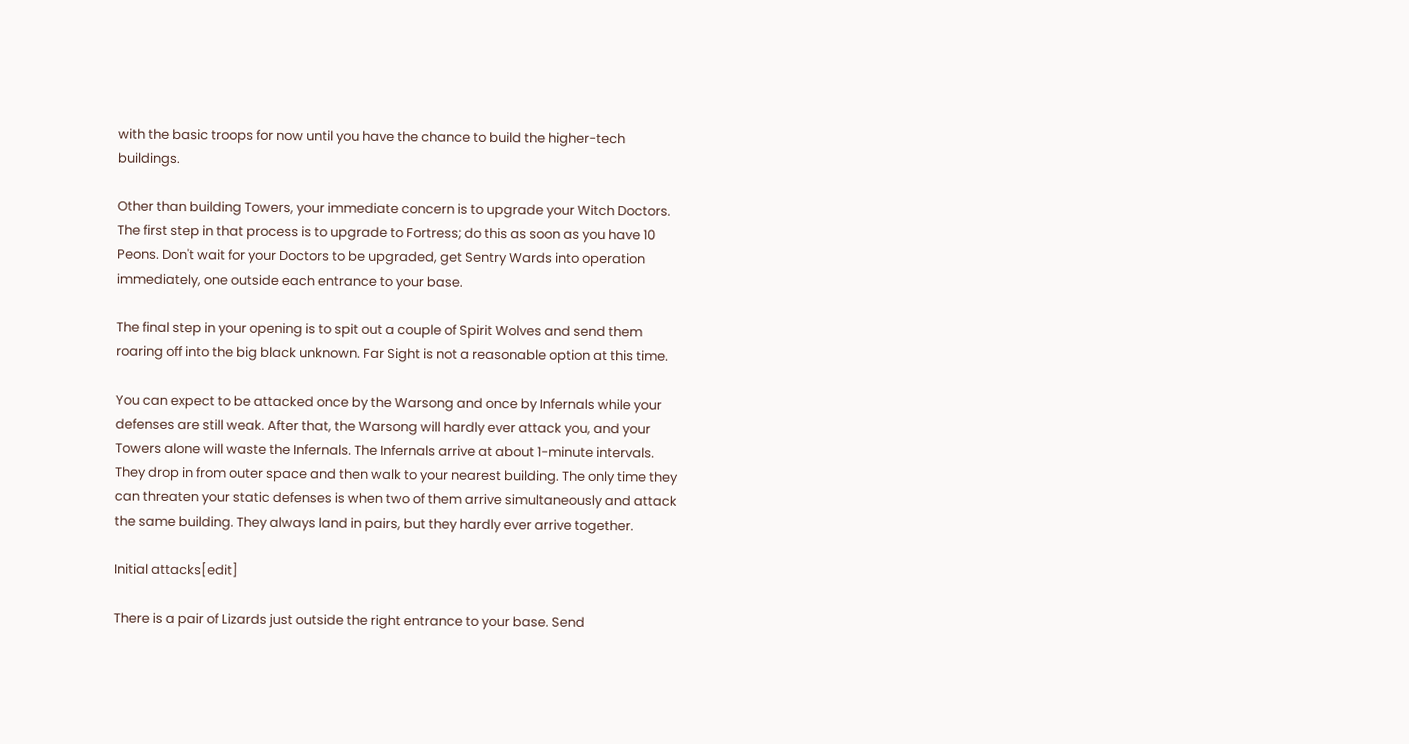with the basic troops for now until you have the chance to build the higher-tech buildings.

Other than building Towers, your immediate concern is to upgrade your Witch Doctors. The first step in that process is to upgrade to Fortress; do this as soon as you have 10 Peons. Don't wait for your Doctors to be upgraded, get Sentry Wards into operation immediately, one outside each entrance to your base.

The final step in your opening is to spit out a couple of Spirit Wolves and send them roaring off into the big black unknown. Far Sight is not a reasonable option at this time.

You can expect to be attacked once by the Warsong and once by Infernals while your defenses are still weak. After that, the Warsong will hardly ever attack you, and your Towers alone will waste the Infernals. The Infernals arrive at about 1-minute intervals. They drop in from outer space and then walk to your nearest building. The only time they can threaten your static defenses is when two of them arrive simultaneously and attack the same building. They always land in pairs, but they hardly ever arrive together.

Initial attacks[edit]

There is a pair of Lizards just outside the right entrance to your base. Send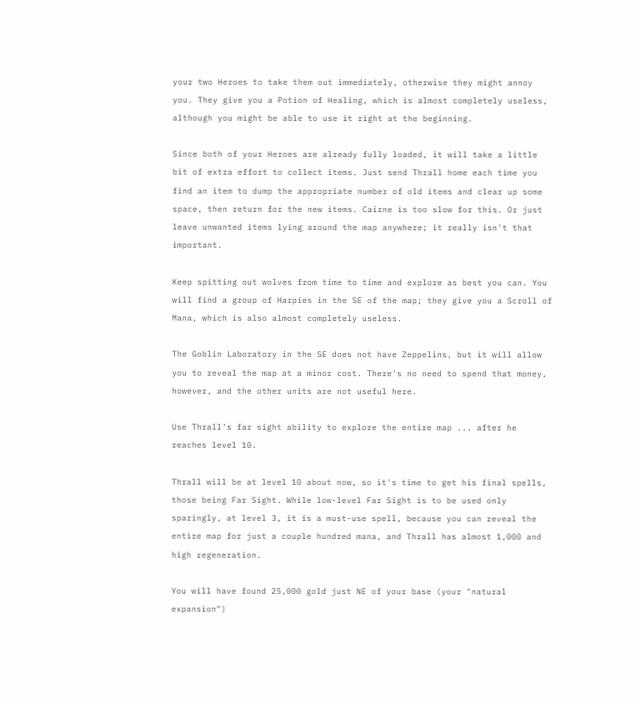your two Heroes to take them out immediately, otherwise they might annoy you. They give you a Potion of Healing, which is almost completely useless, although you might be able to use it right at the beginning.

Since both of your Heroes are already fully loaded, it will take a little bit of extra effort to collect items. Just send Thrall home each time you find an item to dump the appropriate number of old items and clear up some space, then return for the new items. Cairne is too slow for this. Or just leave unwanted items lying around the map anywhere; it really isn't that important.

Keep spitting out wolves from time to time and explore as best you can. You will find a group of Harpies in the SE of the map; they give you a Scroll of Mana, which is also almost completely useless.

The Goblin Laboratory in the SE does not have Zeppelins, but it will allow you to reveal the map at a minor cost. There's no need to spend that money, however, and the other units are not useful here.

Use Thrall's far sight ability to explore the entire map ... after he reaches level 10.

Thrall will be at level 10 about now, so it's time to get his final spells, those being Far Sight. While low-level Far Sight is to be used only sparingly, at level 3, it is a must-use spell, because you can reveal the entire map for just a couple hundred mana, and Thrall has almost 1,000 and high regeneration.

You will have found 25,000 gold just NE of your base (your "natural expansion")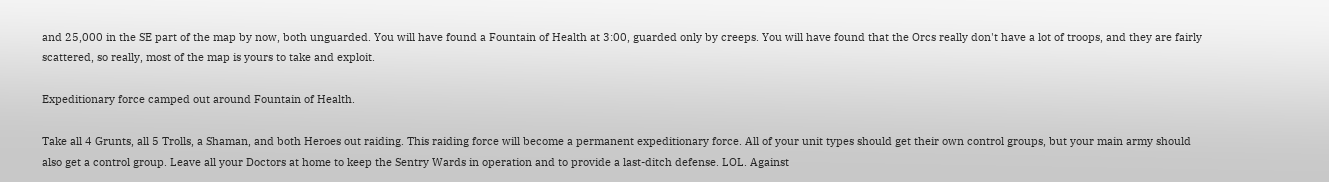and 25,000 in the SE part of the map by now, both unguarded. You will have found a Fountain of Health at 3:00, guarded only by creeps. You will have found that the Orcs really don't have a lot of troops, and they are fairly scattered, so really, most of the map is yours to take and exploit.

Expeditionary force camped out around Fountain of Health.

Take all 4 Grunts, all 5 Trolls, a Shaman, and both Heroes out raiding. This raiding force will become a permanent expeditionary force. All of your unit types should get their own control groups, but your main army should also get a control group. Leave all your Doctors at home to keep the Sentry Wards in operation and to provide a last-ditch defense. LOL. Against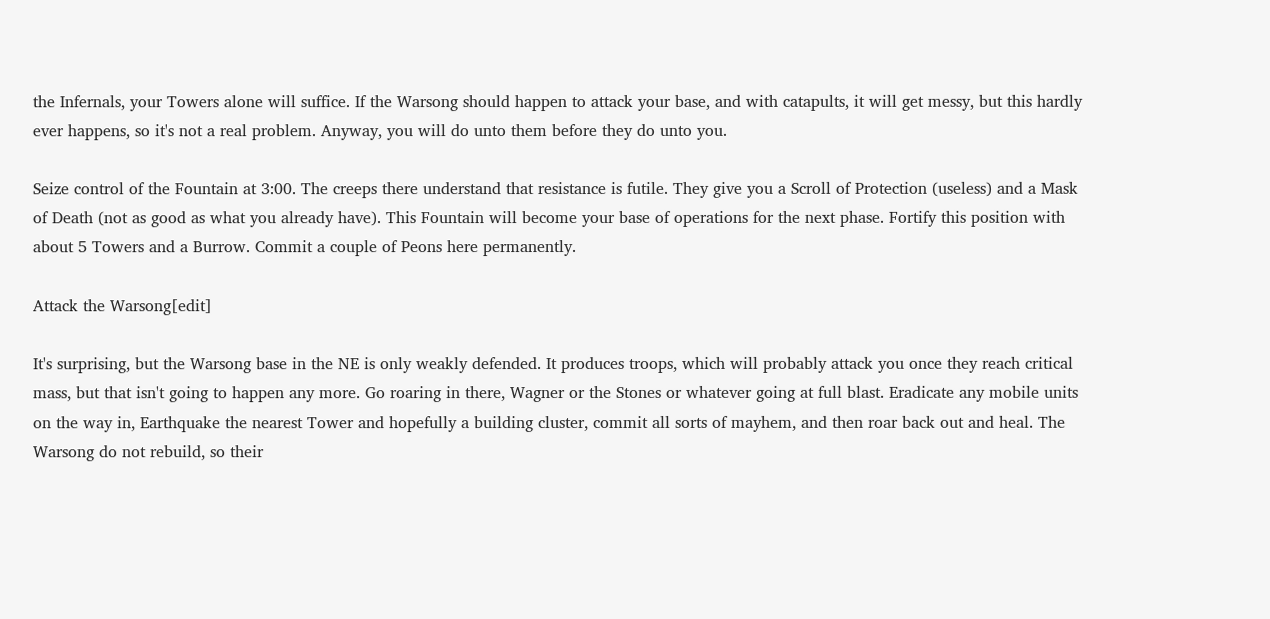the Infernals, your Towers alone will suffice. If the Warsong should happen to attack your base, and with catapults, it will get messy, but this hardly ever happens, so it's not a real problem. Anyway, you will do unto them before they do unto you.

Seize control of the Fountain at 3:00. The creeps there understand that resistance is futile. They give you a Scroll of Protection (useless) and a Mask of Death (not as good as what you already have). This Fountain will become your base of operations for the next phase. Fortify this position with about 5 Towers and a Burrow. Commit a couple of Peons here permanently.

Attack the Warsong[edit]

It's surprising, but the Warsong base in the NE is only weakly defended. It produces troops, which will probably attack you once they reach critical mass, but that isn't going to happen any more. Go roaring in there, Wagner or the Stones or whatever going at full blast. Eradicate any mobile units on the way in, Earthquake the nearest Tower and hopefully a building cluster, commit all sorts of mayhem, and then roar back out and heal. The Warsong do not rebuild, so their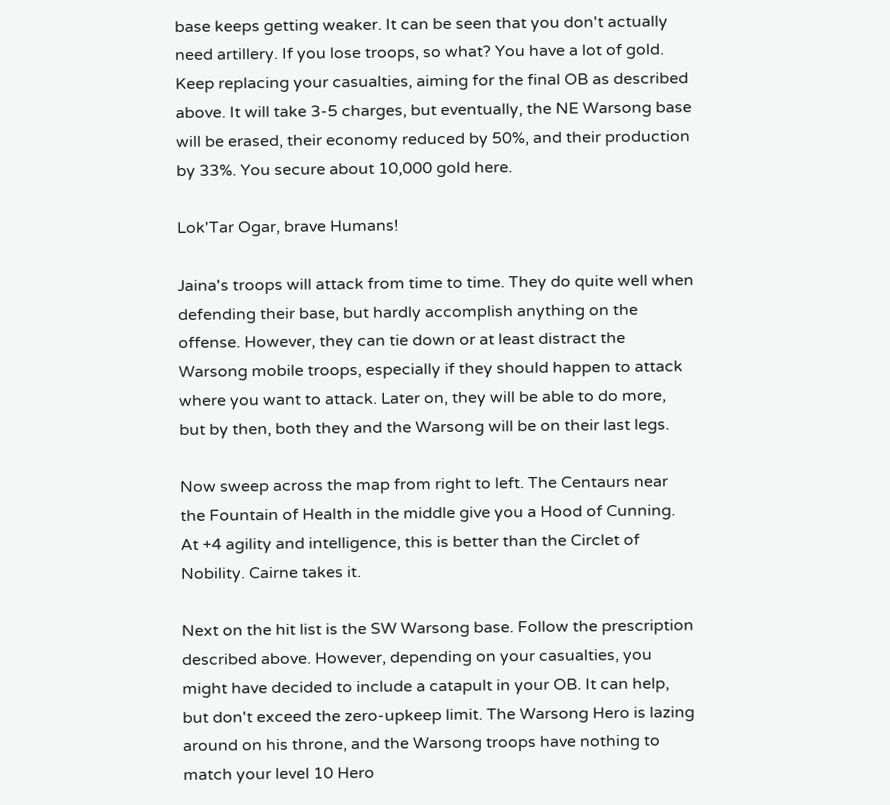base keeps getting weaker. It can be seen that you don't actually need artillery. If you lose troops, so what? You have a lot of gold. Keep replacing your casualties, aiming for the final OB as described above. It will take 3-5 charges, but eventually, the NE Warsong base will be erased, their economy reduced by 50%, and their production by 33%. You secure about 10,000 gold here.

Lok'Tar Ogar, brave Humans!

Jaina's troops will attack from time to time. They do quite well when defending their base, but hardly accomplish anything on the offense. However, they can tie down or at least distract the Warsong mobile troops, especially if they should happen to attack where you want to attack. Later on, they will be able to do more, but by then, both they and the Warsong will be on their last legs.

Now sweep across the map from right to left. The Centaurs near the Fountain of Health in the middle give you a Hood of Cunning. At +4 agility and intelligence, this is better than the Circlet of Nobility. Cairne takes it.

Next on the hit list is the SW Warsong base. Follow the prescription described above. However, depending on your casualties, you might have decided to include a catapult in your OB. It can help, but don't exceed the zero-upkeep limit. The Warsong Hero is lazing around on his throne, and the Warsong troops have nothing to match your level 10 Hero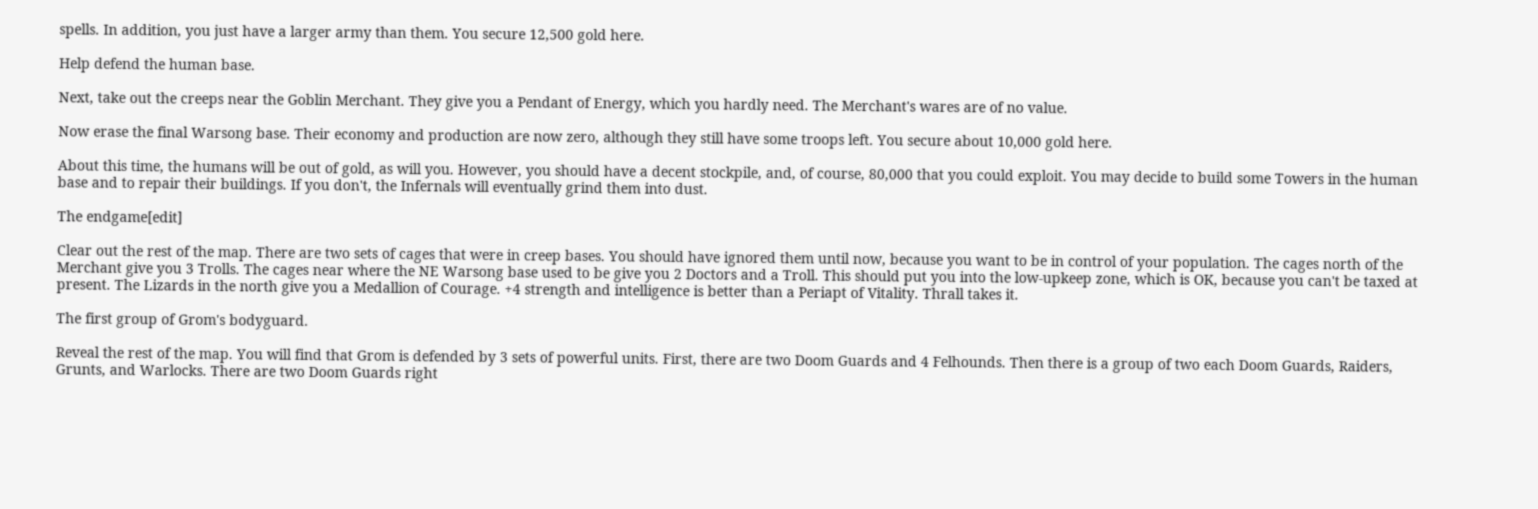spells. In addition, you just have a larger army than them. You secure 12,500 gold here.

Help defend the human base.

Next, take out the creeps near the Goblin Merchant. They give you a Pendant of Energy, which you hardly need. The Merchant's wares are of no value.

Now erase the final Warsong base. Their economy and production are now zero, although they still have some troops left. You secure about 10,000 gold here.

About this time, the humans will be out of gold, as will you. However, you should have a decent stockpile, and, of course, 80,000 that you could exploit. You may decide to build some Towers in the human base and to repair their buildings. If you don't, the Infernals will eventually grind them into dust.

The endgame[edit]

Clear out the rest of the map. There are two sets of cages that were in creep bases. You should have ignored them until now, because you want to be in control of your population. The cages north of the Merchant give you 3 Trolls. The cages near where the NE Warsong base used to be give you 2 Doctors and a Troll. This should put you into the low-upkeep zone, which is OK, because you can't be taxed at present. The Lizards in the north give you a Medallion of Courage. +4 strength and intelligence is better than a Periapt of Vitality. Thrall takes it.

The first group of Grom's bodyguard.

Reveal the rest of the map. You will find that Grom is defended by 3 sets of powerful units. First, there are two Doom Guards and 4 Felhounds. Then there is a group of two each Doom Guards, Raiders, Grunts, and Warlocks. There are two Doom Guards right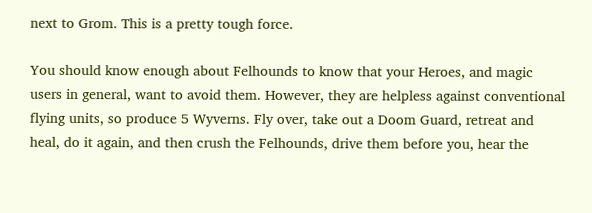next to Grom. This is a pretty tough force.

You should know enough about Felhounds to know that your Heroes, and magic users in general, want to avoid them. However, they are helpless against conventional flying units, so produce 5 Wyverns. Fly over, take out a Doom Guard, retreat and heal, do it again, and then crush the Felhounds, drive them before you, hear the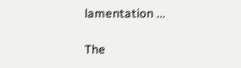lamentation ...

The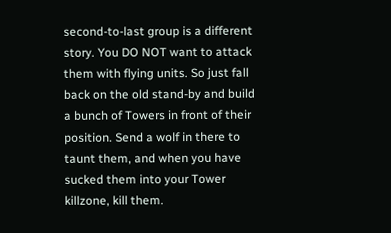second-to-last group is a different story. You DO NOT want to attack them with flying units. So just fall back on the old stand-by and build a bunch of Towers in front of their position. Send a wolf in there to taunt them, and when you have sucked them into your Tower killzone, kill them.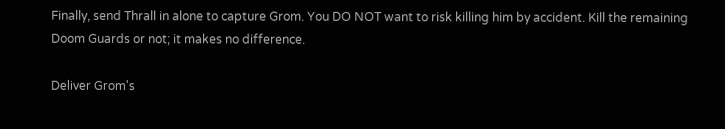Finally, send Thrall in alone to capture Grom. You DO NOT want to risk killing him by accident. Kill the remaining Doom Guards or not; it makes no difference.

Deliver Grom's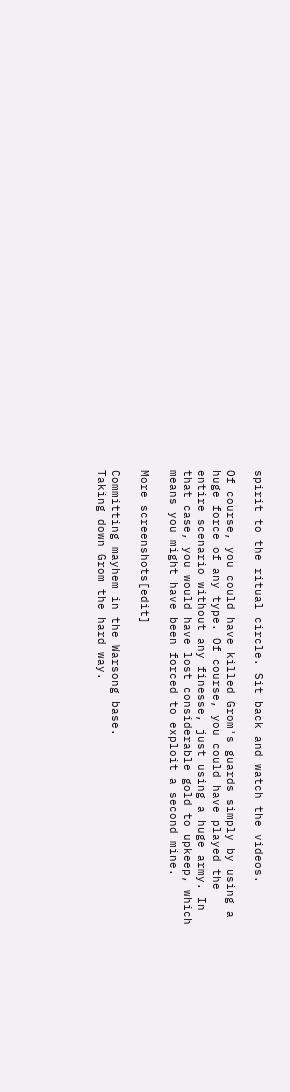spirit to the ritual circle. Sit back and watch the videos.

Of course, you could have killed Grom's guards simply by using a huge force of any type. Of course, you could have played the entire scenario without any finesse, just using a huge army. In that case, you would have lost considerable gold to upkeep, which means you might have been forced to exploit a second mine.

More screenshots[edit]

Committing mayhem in the Warsong base.
Taking down Grom the hard way.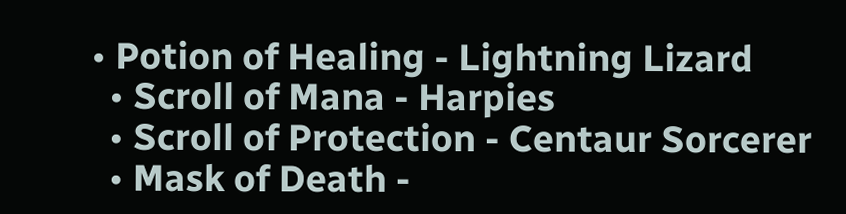• Potion of Healing - Lightning Lizard
  • Scroll of Mana - Harpies
  • Scroll of Protection - Centaur Sorcerer
  • Mask of Death -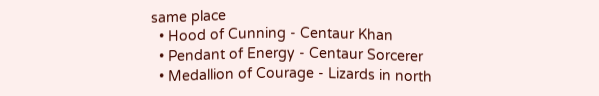same place
  • Hood of Cunning - Centaur Khan
  • Pendant of Energy - Centaur Sorcerer
  • Medallion of Courage - Lizards in north